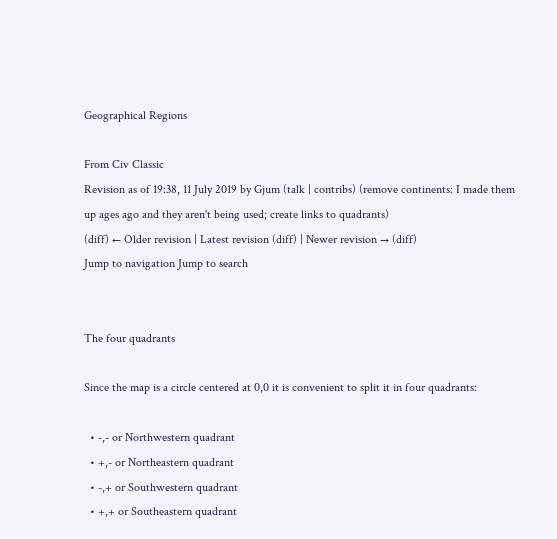Geographical Regions

From Civ Classic
Revision as of 19:38, 11 July 2019 by Gjum (talk | contribs) (remove continents: I made them up ages ago and they aren't being used; create links to quadrants)
(diff) ← Older revision | Latest revision (diff) | Newer revision → (diff)
Jump to navigation Jump to search


The four quadrants

Since the map is a circle centered at 0,0 it is convenient to split it in four quadrants:

  • -,- or Northwestern quadrant
  • +,- or Northeastern quadrant
  • -,+ or Southwestern quadrant
  • +,+ or Southeastern quadrant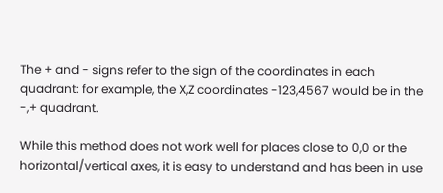The + and - signs refer to the sign of the coordinates in each quadrant: for example, the X,Z coordinates -123,4567 would be in the -,+ quadrant.

While this method does not work well for places close to 0,0 or the horizontal/vertical axes, it is easy to understand and has been in use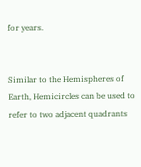for years.


Similar to the Hemispheres of Earth, Hemicircles can be used to refer to two adjacent quadrants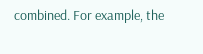combined. For example, the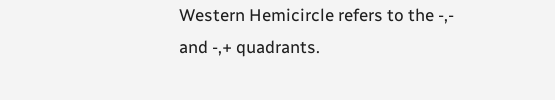Western Hemicircle refers to the -,- and -,+ quadrants.